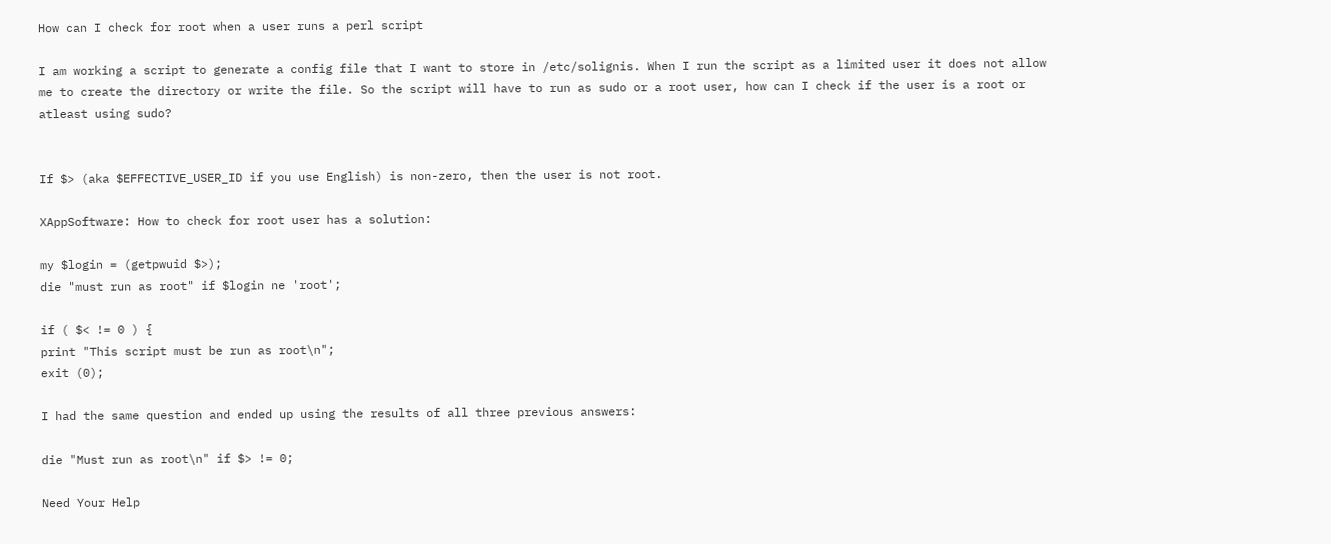How can I check for root when a user runs a perl script

I am working a script to generate a config file that I want to store in /etc/solignis. When I run the script as a limited user it does not allow me to create the directory or write the file. So the script will have to run as sudo or a root user, how can I check if the user is a root or atleast using sudo?


If $> (aka $EFFECTIVE_USER_ID if you use English) is non-zero, then the user is not root.

XAppSoftware: How to check for root user has a solution:

my $login = (getpwuid $>);
die "must run as root" if $login ne 'root';

if ( $< != 0 ) {
print "This script must be run as root\n";
exit (0);

I had the same question and ended up using the results of all three previous answers:

die "Must run as root\n" if $> != 0;

Need Your Help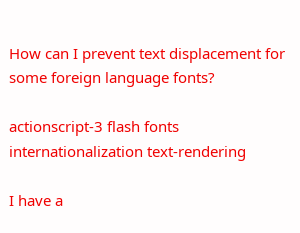How can I prevent text displacement for some foreign language fonts?

actionscript-3 flash fonts internationalization text-rendering

I have a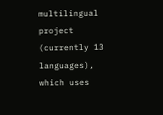multilingual project (currently 13 languages), which uses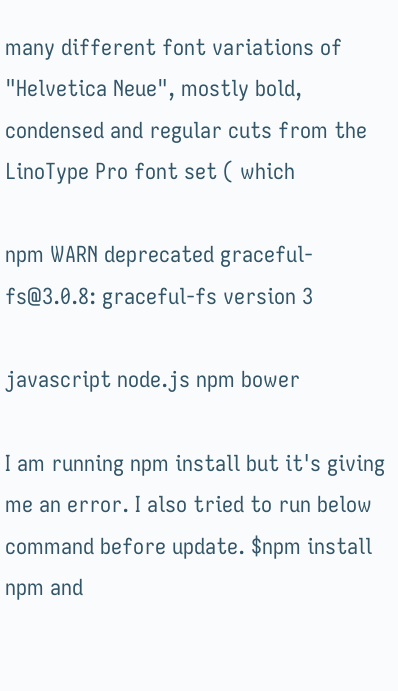many different font variations of "Helvetica Neue", mostly bold, condensed and regular cuts from the LinoType Pro font set ( which

npm WARN deprecated graceful-fs@3.0.8: graceful-fs version 3

javascript node.js npm bower

I am running npm install but it's giving me an error. I also tried to run below command before update. $npm install npm and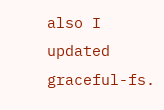also I updated graceful-fs.